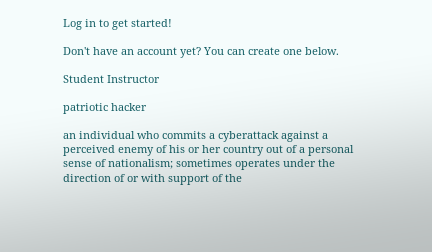Log in to get started!

Don't have an account yet? You can create one below.

Student Instructor

patriotic hacker

an individual who commits a cyberattack against a perceived enemy of his or her country out of a personal sense of nationalism; sometimes operates under the direction of or with support of the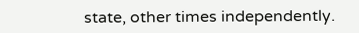state, other times independently.